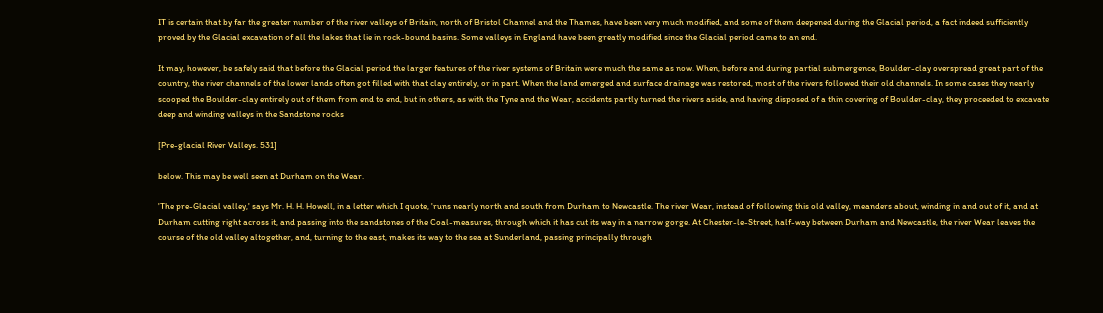IT is certain that by far the greater number of the river valleys of Britain, north of Bristol Channel and the Thames, have been very much modified, and some of them deepened during the Glacial period, a fact indeed sufficiently proved by the Glacial excavation of all the lakes that lie in rock-bound basins. Some valleys in England have been greatly modified since the Glacial period came to an end.

It may, however, be safely said that before the Glacial period the larger features of the river systems of Britain were much the same as now. When, before and during partial submergence, Boulder-clay overspread great part of the country, the river channels of the lower lands often got filled with that clay entirely, or in part. When the land emerged and surface drainage was restored, most of the rivers followed their old channels. In some cases they nearly scooped the Boulder-clay entirely out of them from end to end, but in others, as with the Tyne and the Wear, accidents partly turned the rivers aside, and having disposed of a thin covering of Boulder-clay, they proceeded to excavate deep and winding valleys in the Sandstone rocks

[Pre-glacial River Valleys. 531]

below. This may be well seen at Durham on the Wear.

'The pre-Glacial valley,' says Mr. H. H. Howell, in a letter which I quote, 'runs nearly north and south from Durham to Newcastle. The river Wear, instead of following this old valley, meanders about, winding in and out of it, and at Durham cutting right across it, and passing into the sandstones of the Coal-measures, through which it has cut its way in a narrow gorge. At Chester-le-Street, half-way between Durham and Newcastle, the river Wear leaves the course of the old valley altogether, and, turning to the east, makes its way to the sea at Sunderland, passing principally through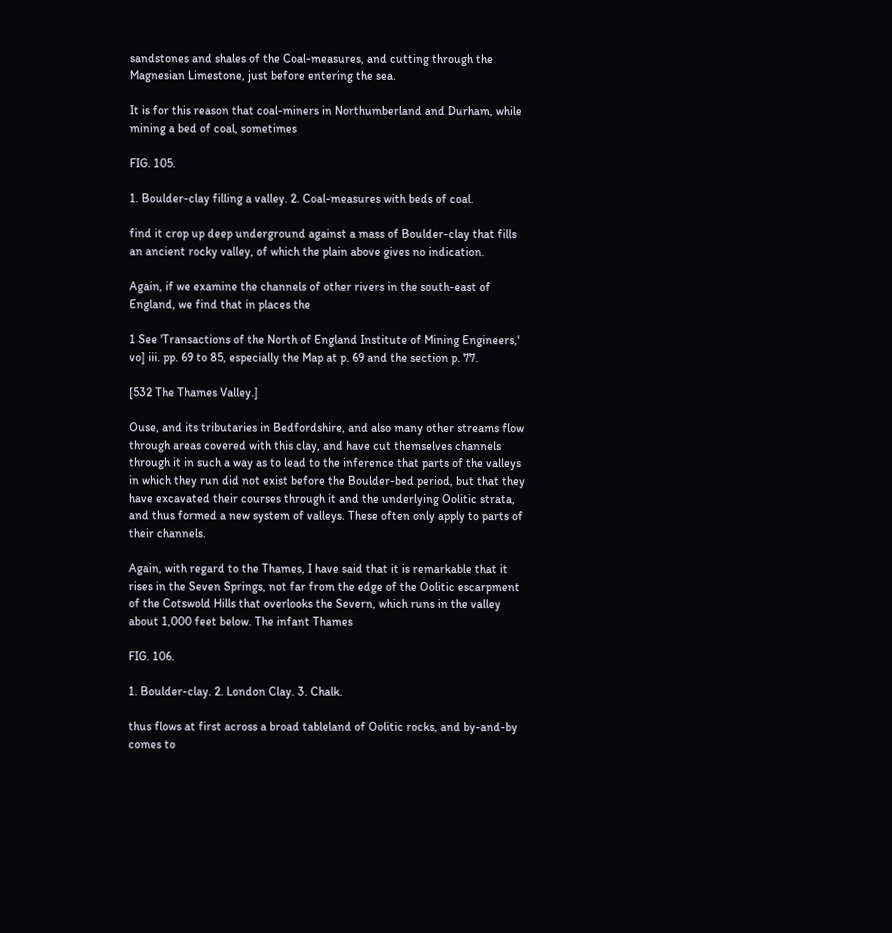sandstones and shales of the Coal-measures, and cutting through the Magnesian Limestone, just before entering the sea.

It is for this reason that coal-miners in Northumberland and Durham, while mining a bed of coal, sometimes

FIG. 105.

1. Boulder-clay filling a valley. 2. Coal-measures with beds of coal.

find it crop up deep underground against a mass of Boulder-clay that fills an ancient rocky valley, of which the plain above gives no indication.

Again, if we examine the channels of other rivers in the south-east of England, we find that in places the

1 See 'Transactions of the North of England Institute of Mining Engineers,' vo] iii. pp. 69 to 85, especially the Map at p. 69 and the section p. 77.

[532 The Thames Valley.]

Ouse, and its tributaries in Bedfordshire, and also many other streams flow through areas covered with this clay, and have cut themselves channels through it in such a way as to lead to the inference that parts of the valleys in which they run did not exist before the Boulder-bed period, but that they have excavated their courses through it and the underlying Oolitic strata, and thus formed a new system of valleys. These often only apply to parts of their channels.

Again, with regard to the Thames, I have said that it is remarkable that it rises in the Seven Springs, not far from the edge of the Oolitic escarpment of the Cotswold Hills that overlooks the Severn, which runs in the valley about 1,000 feet below. The infant Thames

FIG. 106.

1. Boulder-clay. 2. London Clay. 3. Chalk.

thus flows at first across a broad tableland of Oolitic rocks, and by-and-by comes to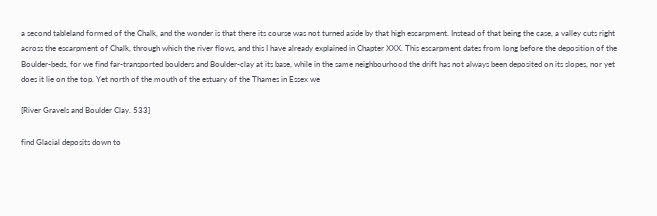a second tableland formed of the Chalk, and the wonder is that there its course was not turned aside by that high escarpment. Instead of that being the case, a valley cuts right across the escarpment of Chalk, through which the river flows, and this I have already explained in Chapter XXX. This escarpment dates from long before the deposition of the Boulder-beds, for we find far-transported boulders and Boulder-clay at its base, while in the same neighbourhood the drift has not always been deposited on its slopes, nor yet does it lie on the top. Yet north of the mouth of the estuary of the Thames in Essex we

[River Gravels and Boulder Clay. 533]

find Glacial deposits down to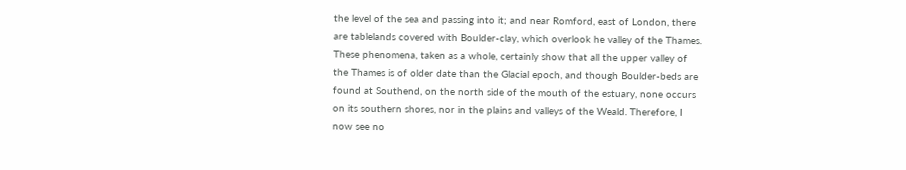the level of the sea and passing into it; and near Romford, east of London, there are tablelands covered with Boulder-clay, which overlook he valley of the Thames. These phenomena, taken as a whole, certainly show that all the upper valley of the Thames is of older date than the Glacial epoch, and though Boulder-beds are found at Southend, on the north side of the mouth of the estuary, none occurs on its southern shores, nor in the plains and valleys of the Weald. Therefore, I now see no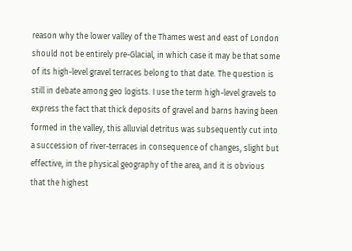reason why the lower valley of the Thames west and east of London should not be entirely pre-Glacial, in which case it may be that some of its high-level gravel terraces belong to that date. The question is still in debate among geo logists. I use the term high-level gravels to express the fact that thick deposits of gravel and barns having been formed in the valley, this alluvial detritus was subsequently cut into a succession of river-terraces in consequence of changes, slight but effective, in the physical geography of the area, and it is obvious that the highest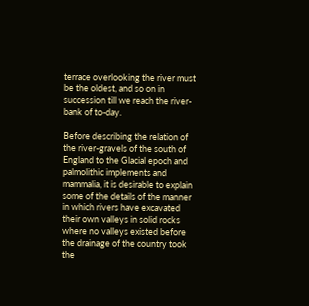terrace overlooking the river must be the oldest, and so on in succession till we reach the river-bank of to-day.

Before describing the relation of the river-gravels of the south of England to the Glacial epoch and palmolithic implements and mammalia, it is desirable to explain some of the details of the manner in which rivers have excavated their own valleys in solid rocks where no valleys existed before the drainage of the country took the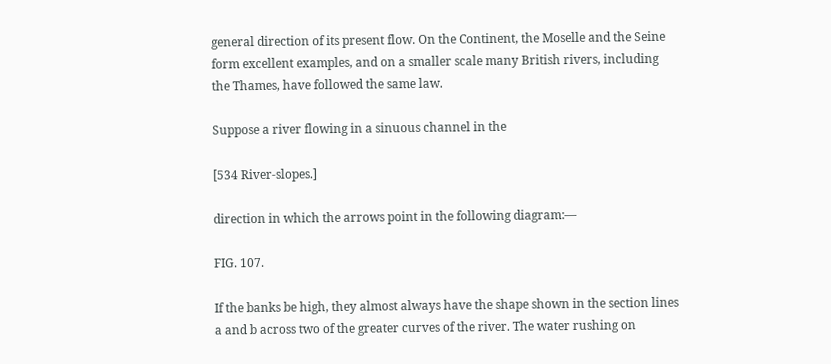general direction of its present flow. On the Continent, the Moselle and the Seine form excellent examples, and on a smaller scale many British rivers, including the Thames, have followed the same law.

Suppose a river flowing in a sinuous channel in the

[534 River-slopes.]

direction in which the arrows point in the following diagram:—

FIG. 107.

If the banks be high, they almost always have the shape shown in the section lines a and b across two of the greater curves of the river. The water rushing on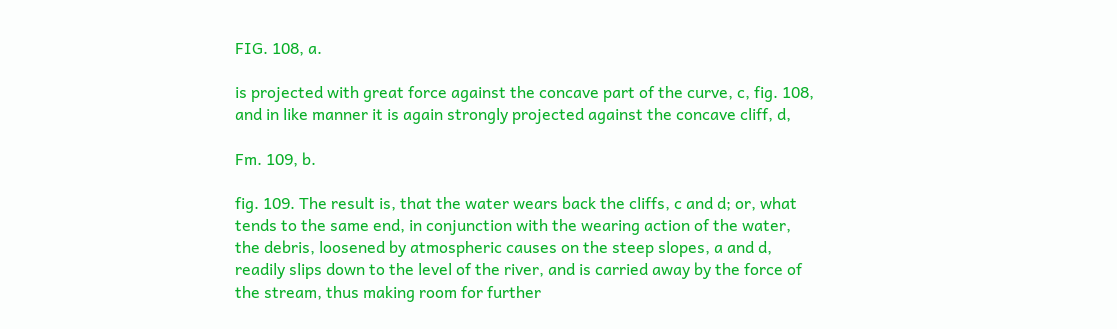FIG. 108, a.

is projected with great force against the concave part of the curve, c, fig. 108, and in like manner it is again strongly projected against the concave cliff, d,

Fm. 109, b.

fig. 109. The result is, that the water wears back the cliffs, c and d; or, what tends to the same end, in conjunction with the wearing action of the water, the debris, loosened by atmospheric causes on the steep slopes, a and d, readily slips down to the level of the river, and is carried away by the force of the stream, thus making room for further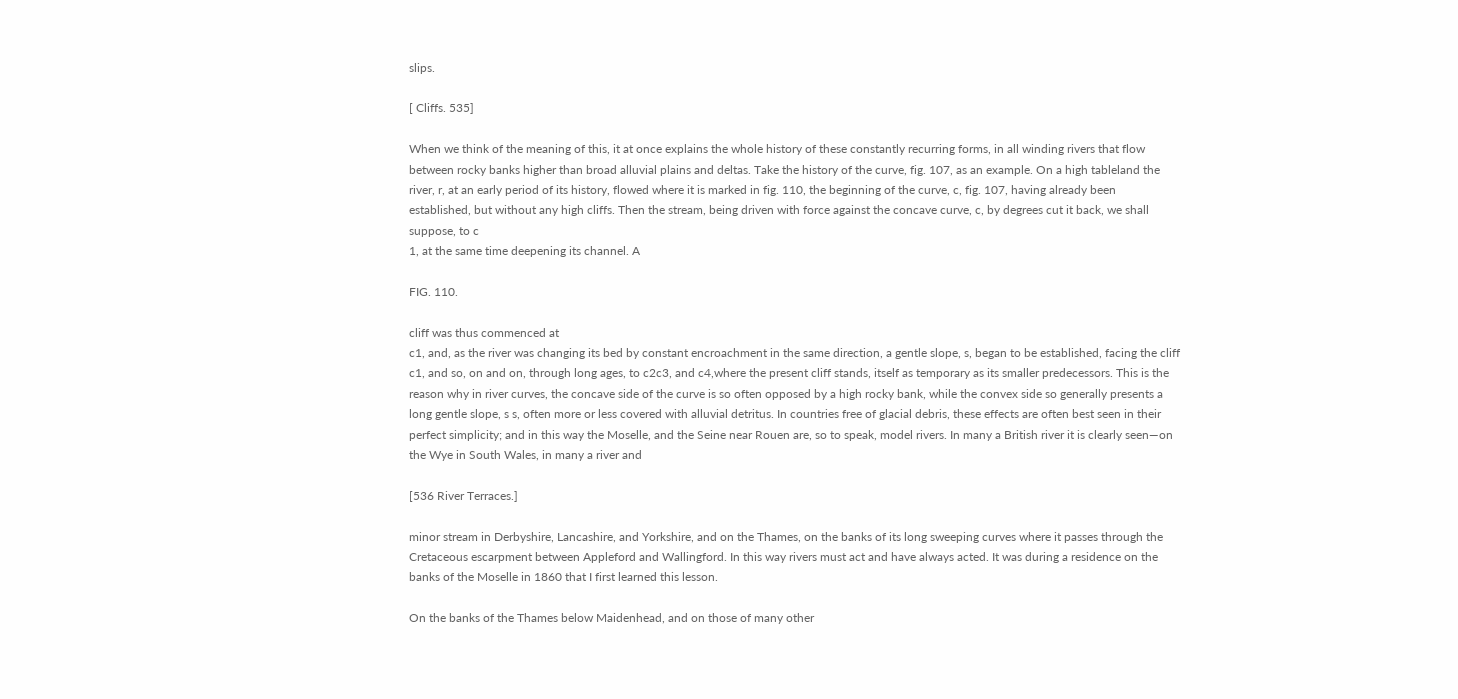slips.

[ Cliffs. 535]

When we think of the meaning of this, it at once explains the whole history of these constantly recurring forms, in all winding rivers that flow between rocky banks higher than broad alluvial plains and deltas. Take the history of the curve, fig. 107, as an example. On a high tableland the river, r, at an early period of its history, flowed where it is marked in fig. 110, the beginning of the curve, c, fig. 107, having already been established, but without any high cliffs. Then the stream, being driven with force against the concave curve, c, by degrees cut it back, we shall suppose, to c
1, at the same time deepening its channel. A

FIG. 110.

cliff was thus commenced at
c1, and, as the river was changing its bed by constant encroachment in the same direction, a gentle slope, s, began to be established, facing the cliff c1, and so, on and on, through long ages, to c2c3, and c4,where the present cliff stands, itself as temporary as its smaller predecessors. This is the reason why in river curves, the concave side of the curve is so often opposed by a high rocky bank, while the convex side so generally presents a long gentle slope, s s, often more or less covered with alluvial detritus. In countries free of glacial debris, these effects are often best seen in their perfect simplicity; and in this way the Moselle, and the Seine near Rouen are, so to speak, model rivers. In many a British river it is clearly seen—on the Wye in South Wales, in many a river and

[536 River Terraces.]

minor stream in Derbyshire, Lancashire, and Yorkshire, and on the Thames, on the banks of its long sweeping curves where it passes through the Cretaceous escarpment between Appleford and Wallingford. In this way rivers must act and have always acted. It was during a residence on the banks of the Moselle in 1860 that I first learned this lesson.

On the banks of the Thames below Maidenhead, and on those of many other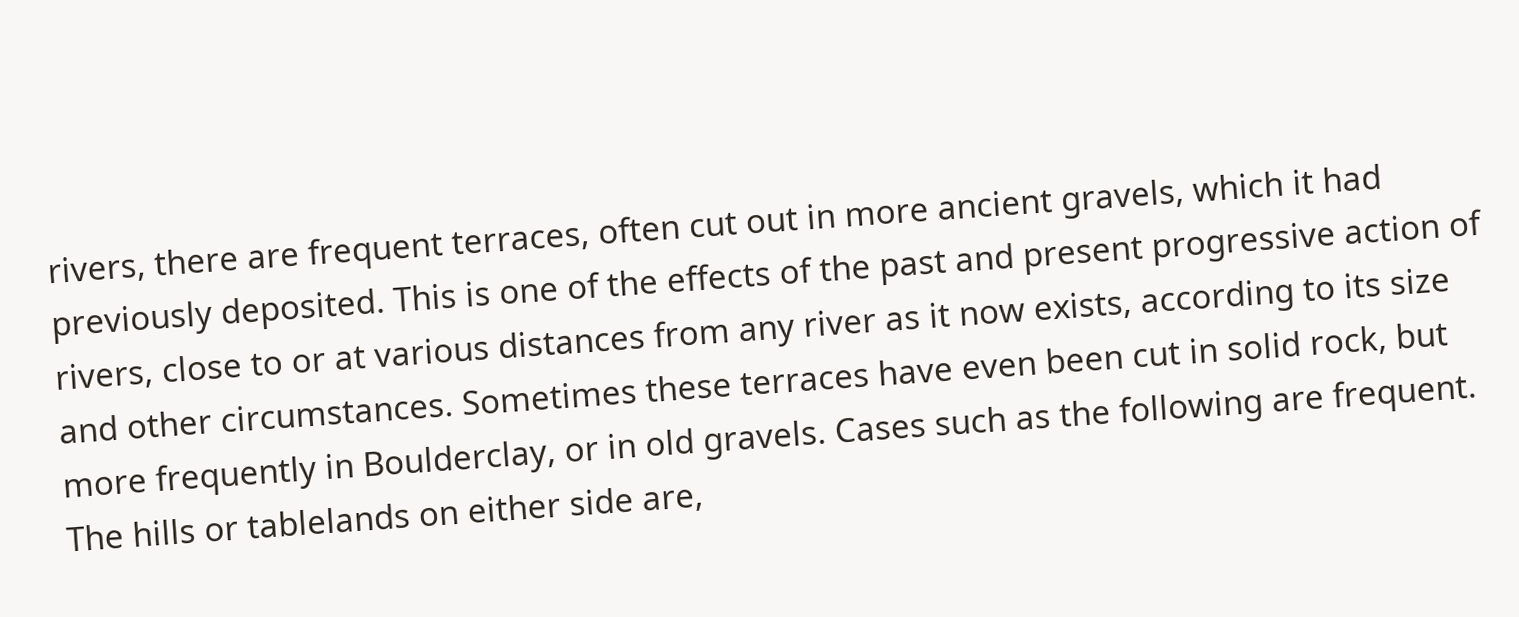rivers, there are frequent terraces, often cut out in more ancient gravels, which it had previously deposited. This is one of the effects of the past and present progressive action of rivers, close to or at various distances from any river as it now exists, according to its size and other circumstances. Sometimes these terraces have even been cut in solid rock, but more frequently in Boulderclay, or in old gravels. Cases such as the following are frequent. The hills or tablelands on either side are,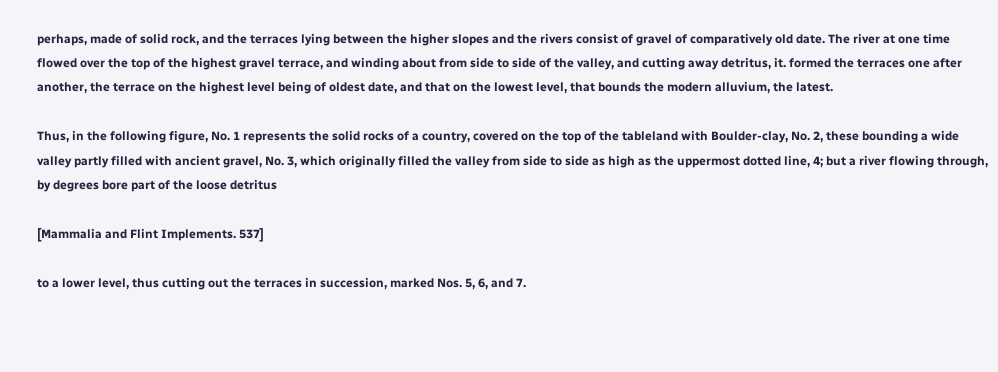perhaps, made of solid rock, and the terraces lying between the higher slopes and the rivers consist of gravel of comparatively old date. The river at one time flowed over the top of the highest gravel terrace, and winding about from side to side of the valley, and cutting away detritus, it. formed the terraces one after another, the terrace on the highest level being of oldest date, and that on the lowest level, that bounds the modern alluvium, the latest.

Thus, in the following figure, No. 1 represents the solid rocks of a country, covered on the top of the tableland with Boulder-clay, No. 2, these bounding a wide valley partly filled with ancient gravel, No. 3, which originally filled the valley from side to side as high as the uppermost dotted line, 4; but a river flowing through, by degrees bore part of the loose detritus

[Mammalia and Flint Implements. 537]

to a lower level, thus cutting out the terraces in succession, marked Nos. 5, 6, and 7.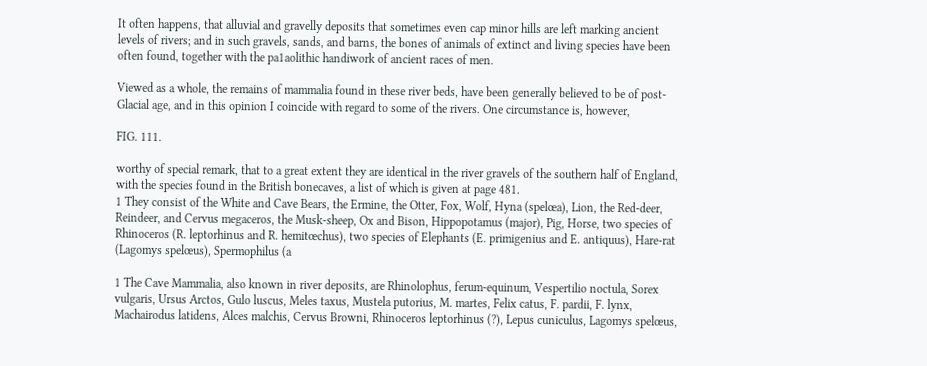It often happens, that alluvial and gravelly deposits that sometimes even cap minor hills are left marking ancient levels of rivers; and in such gravels, sands, and barns, the bones of animals of extinct and living species have been often found, together with the pa1aolithic handiwork of ancient races of men.

Viewed as a whole, the remains of mammalia found in these river beds, have been generally believed to be of post-Glacial age, and in this opinion I coincide with regard to some of the rivers. One circumstance is, however,

FIG. 111.

worthy of special remark, that to a great extent they are identical in the river gravels of the southern half of England, with the species found in the British bonecaves, a list of which is given at page 481.
1 They consist of the White and Cave Bears, the Ermine, the Otter, Fox, Wolf, Hyna (spelœa), Lion, the Red-deer, Reindeer, and Cervus megaceros, the Musk-sheep, Ox and Bison, Hippopotamus (major), Pig, Horse, two species of Rhinoceros (R. leptorhinus and R. hemitœchus), two species of Elephants (E. primigenius and E. antiquus), Hare-rat (Lagomys spelœus), Spermophilus (a

1 The Cave Mammalia, also known in river deposits, are Rhinolophus, ferum-equinum, Vespertilio noctula, Sorex vulgaris, Ursus Arctos, Gulo luscus, Meles taxus, Mustela putorius, M. martes, Felix catus, F. pardii, F. lynx, Machairodus latidens, Alces malchis, Cervus Browni, Rhinoceros leptorhinus (?), Lepus cuniculus, Lagomys spelœus,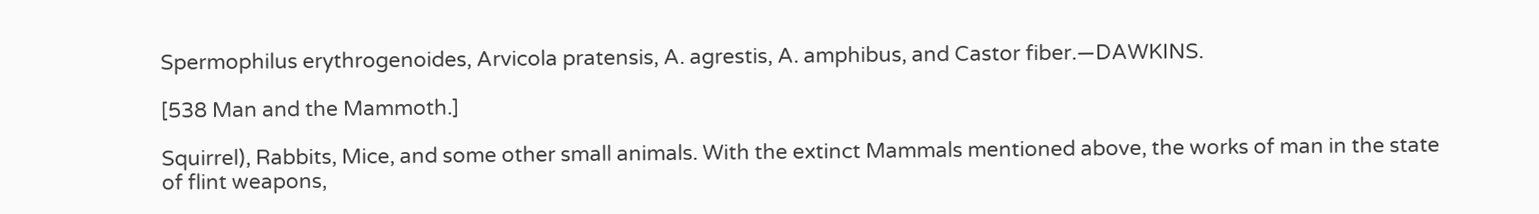Spermophilus erythrogenoides, Arvicola pratensis, A. agrestis, A. amphibus, and Castor fiber.—DAWKINS.

[538 Man and the Mammoth.]

Squirrel), Rabbits, Mice, and some other small animals. With the extinct Mammals mentioned above, the works of man in the state of flint weapons,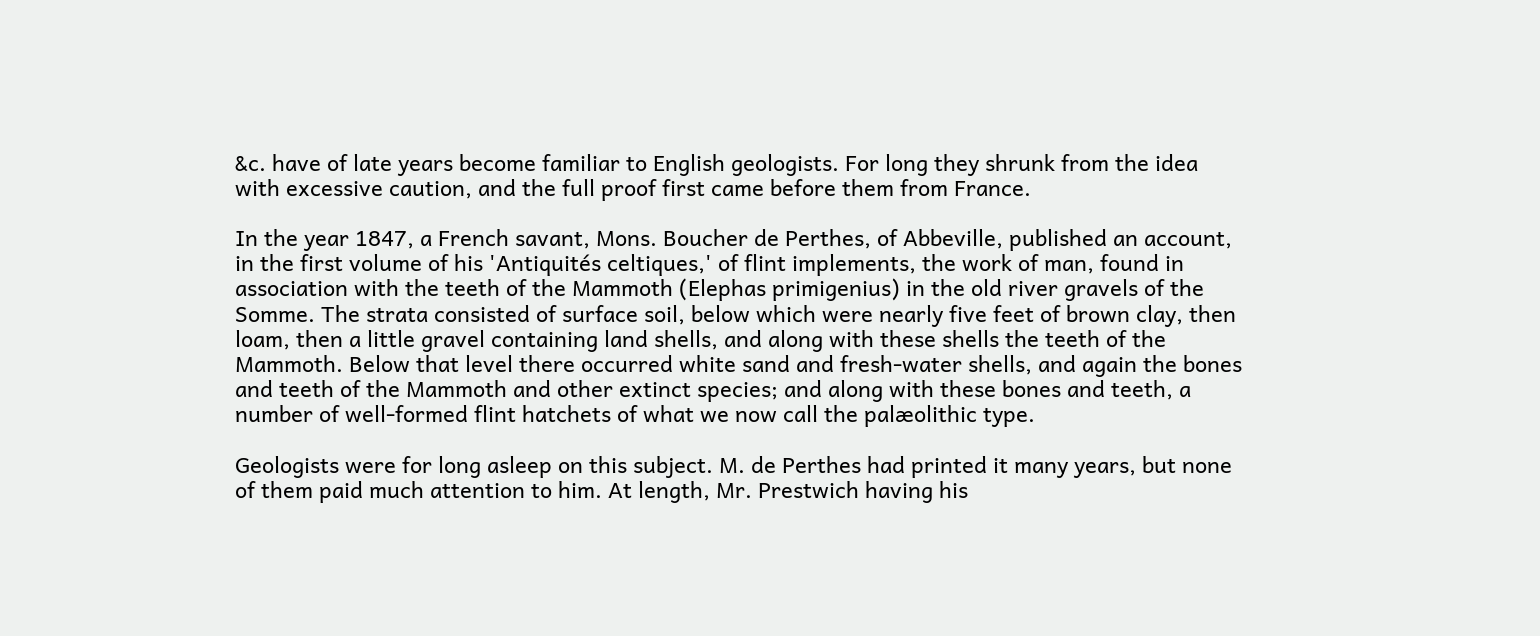&c. have of late years become familiar to English geologists. For long they shrunk from the idea with excessive caution, and the full proof first came before them from France.

In the year 1847, a French savant, Mons. Boucher de Perthes, of Abbeville, published an account, in the first volume of his 'Antiquités celtiques,' of flint implements, the work of man, found in association with the teeth of the Mammoth (Elephas primigenius) in the old river gravels of the Somme. The strata consisted of surface soil, below which were nearly five feet of brown clay, then loam, then a little gravel containing land shells, and along with these shells the teeth of the Mammoth. Below that level there occurred white sand and fresh-water shells, and again the bones and teeth of the Mammoth and other extinct species; and along with these bones and teeth, a number of well-formed flint hatchets of what we now call the palæolithic type.

Geologists were for long asleep on this subject. M. de Perthes had printed it many years, but none of them paid much attention to him. At length, Mr. Prestwich having his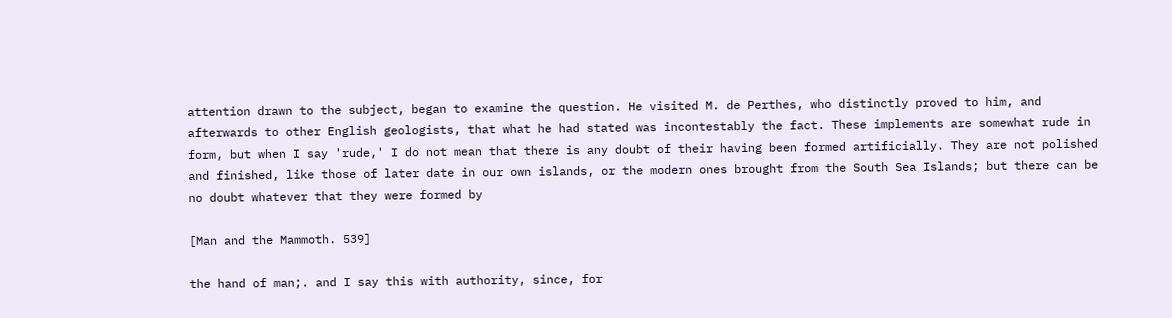attention drawn to the subject, began to examine the question. He visited M. de Perthes, who distinctly proved to him, and afterwards to other English geologists, that what he had stated was incontestably the fact. These implements are somewhat rude in form, but when I say 'rude,' I do not mean that there is any doubt of their having been formed artificially. They are not polished and finished, like those of later date in our own islands, or the modern ones brought from the South Sea Islands; but there can be no doubt whatever that they were formed by

[Man and the Mammoth. 539]

the hand of man;. and I say this with authority, since, for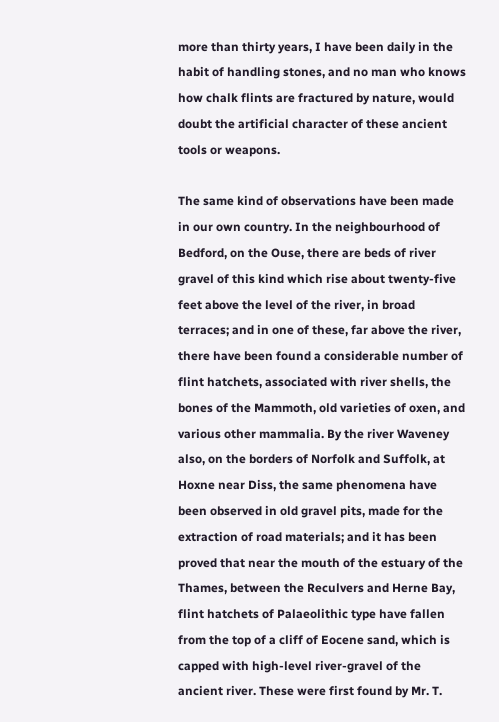more than thirty years, I have been daily in the habit of handling stones, and no man who knows how chalk flints are fractured by nature, would doubt the artificial character of these ancient tools or weapons.

The same kind of observations have been made in our own country. In the neighbourhood of Bedford, on the Ouse, there are beds of river gravel of this kind which rise about twenty-five feet above the level of the river, in broad terraces; and in one of these, far above the river, there have been found a considerable number of flint hatchets, associated with river shells, the bones of the Mammoth, old varieties of oxen, and various other mammalia. By the river Waveney also, on the borders of Norfolk and Suffolk, at Hoxne near Diss, the same phenomena have been observed in old gravel pits, made for the extraction of road materials; and it has been proved that near the mouth of the estuary of the Thames, between the Reculvers and Herne Bay, flint hatchets of Palaeolithic type have fallen from the top of a cliff of Eocene sand, which is capped with high-level river-gravel of the ancient river. These were first found by Mr. T.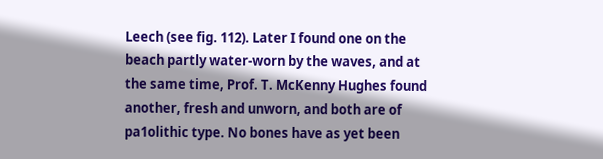Leech (see fig. 112). Later I found one on the beach partly water-worn by the waves, and at the same time, Prof. T. McKenny Hughes found another, fresh and unworn, and both are of pa1olithic type. No bones have as yet been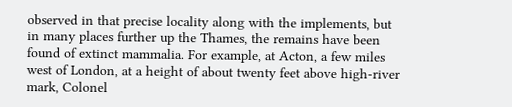observed in that precise locality along with the implements, but in many places further up the Thames, the remains have been found of extinct mammalia. For example, at Acton, a few miles west of London, at a height of about twenty feet above high-river mark, Colonel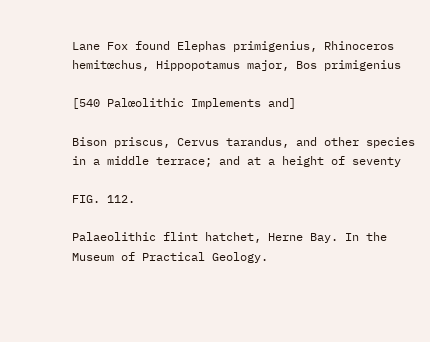Lane Fox found Elephas primigenius, Rhinoceros hemitœchus, Hippopotamus major, Bos primigenius

[540 Palœolithic Implements and]

Bison priscus, Cervus tarandus, and other species in a middle terrace; and at a height of seventy

FIG. 112.

Palaeolithic flint hatchet, Herne Bay. In the Museum of Practical Geology.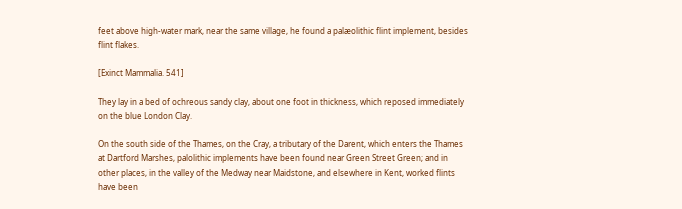feet above high-water mark, near the same village, he found a palæolithic flint implement, besides flint flakes.

[Exinct Mammalia. 541]

They lay in a bed of ochreous sandy clay, about one foot in thickness, which reposed immediately on the blue London Clay.

On the south side of the Thames, on the Cray, a tributary of the Darent, which enters the Thames at Dartford Marshes, palolithic implements have been found near Green Street Green; and in other places, in the valley of the Medway near Maidstone, and elsewhere in Kent, worked flints have been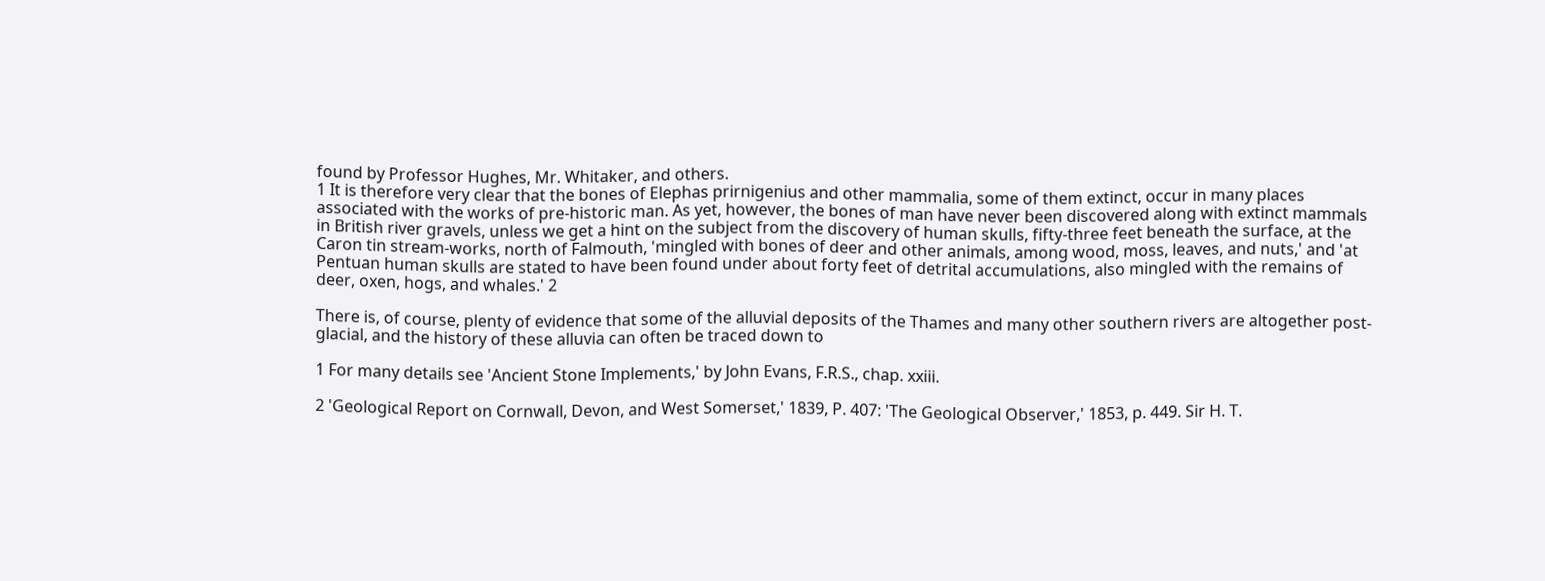found by Professor Hughes, Mr. Whitaker, and others.
1 It is therefore very clear that the bones of Elephas prirnigenius and other mammalia, some of them extinct, occur in many places associated with the works of pre-historic man. As yet, however, the bones of man have never been discovered along with extinct mammals in British river gravels, unless we get a hint on the subject from the discovery of human skulls, fifty-three feet beneath the surface, at the Caron tin stream-works, north of Falmouth, 'mingled with bones of deer and other animals, among wood, moss, leaves, and nuts,' and 'at Pentuan human skulls are stated to have been found under about forty feet of detrital accumulations, also mingled with the remains of deer, oxen, hogs, and whales.' 2

There is, of course, plenty of evidence that some of the alluvial deposits of the Thames and many other southern rivers are altogether post-glacial, and the history of these alluvia can often be traced down to

1 For many details see 'Ancient Stone Implements,' by John Evans, F.R.S., chap. xxiii.

2 'Geological Report on Cornwall, Devon, and West Somerset,' 1839, P. 407: 'The Geological Observer,' 1853, p. 449. Sir H. T.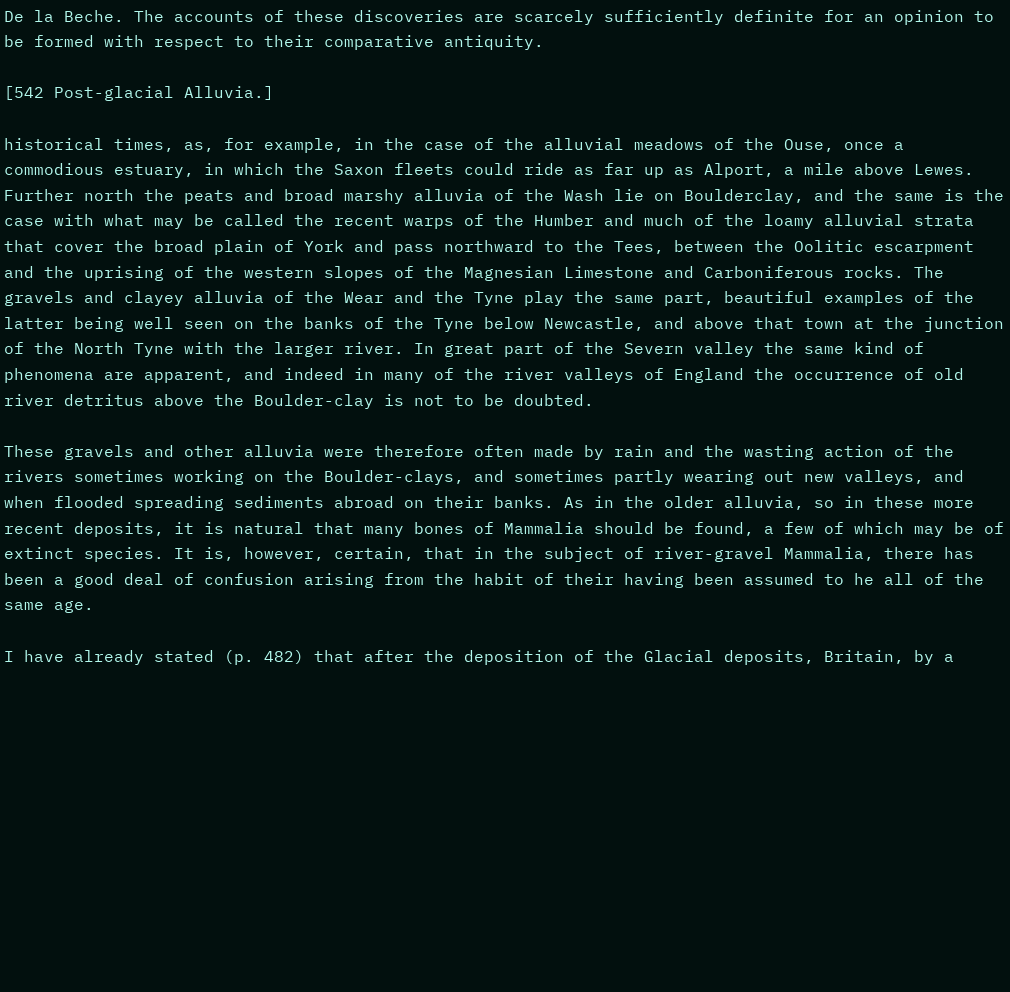De la Beche. The accounts of these discoveries are scarcely sufficiently definite for an opinion to be formed with respect to their comparative antiquity.

[542 Post-glacial Alluvia.]

historical times, as, for example, in the case of the alluvial meadows of the Ouse, once a commodious estuary, in which the Saxon fleets could ride as far up as Alport, a mile above Lewes. Further north the peats and broad marshy alluvia of the Wash lie on Boulderclay, and the same is the case with what may be called the recent warps of the Humber and much of the loamy alluvial strata that cover the broad plain of York and pass northward to the Tees, between the Oolitic escarpment and the uprising of the western slopes of the Magnesian Limestone and Carboniferous rocks. The gravels and clayey alluvia of the Wear and the Tyne play the same part, beautiful examples of the latter being well seen on the banks of the Tyne below Newcastle, and above that town at the junction of the North Tyne with the larger river. In great part of the Severn valley the same kind of phenomena are apparent, and indeed in many of the river valleys of England the occurrence of old river detritus above the Boulder-clay is not to be doubted.

These gravels and other alluvia were therefore often made by rain and the wasting action of the rivers sometimes working on the Boulder-clays, and sometimes partly wearing out new valleys, and when flooded spreading sediments abroad on their banks. As in the older alluvia, so in these more recent deposits, it is natural that many bones of Mammalia should be found, a few of which may be of extinct species. It is, however, certain, that in the subject of river-gravel Mammalia, there has been a good deal of confusion arising from the habit of their having been assumed to he all of the same age.

I have already stated (p. 482) that after the deposition of the Glacial deposits, Britain, by a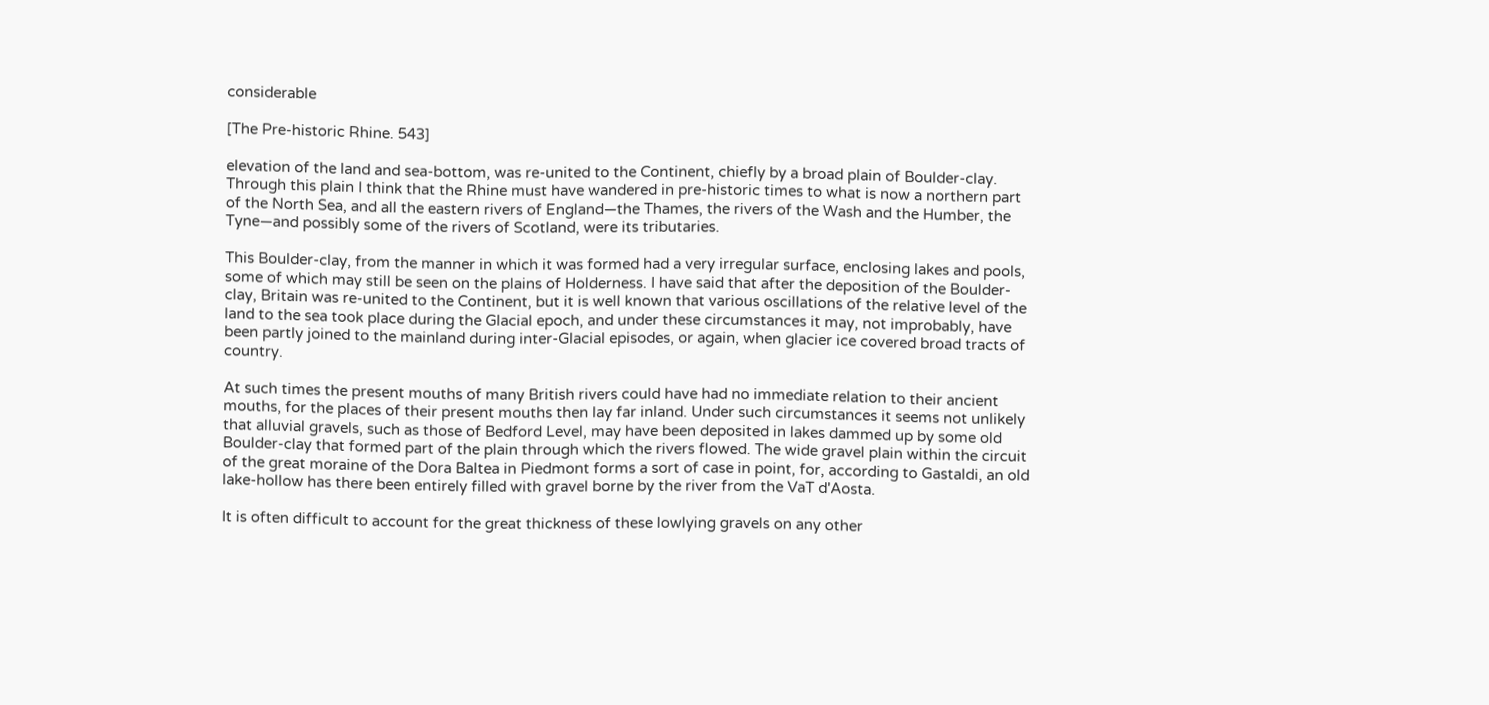considerable

[The Pre-historic Rhine. 543]

elevation of the land and sea-bottom, was re-united to the Continent, chiefly by a broad plain of Boulder-clay. Through this plain I think that the Rhine must have wandered in pre-historic times to what is now a northern part of the North Sea, and all the eastern rivers of England—the Thames, the rivers of the Wash and the Humber, the Tyne—and possibly some of the rivers of Scotland, were its tributaries.

This Boulder-clay, from the manner in which it was formed had a very irregular surface, enclosing lakes and pools, some of which may still be seen on the plains of Holderness. I have said that after the deposition of the Boulder-clay, Britain was re-united to the Continent, but it is well known that various oscillations of the relative level of the land to the sea took place during the Glacial epoch, and under these circumstances it may, not improbably, have been partly joined to the mainland during inter-Glacial episodes, or again, when glacier ice covered broad tracts of country.

At such times the present mouths of many British rivers could have had no immediate relation to their ancient mouths, for the places of their present mouths then lay far inland. Under such circumstances it seems not unlikely that alluvial gravels, such as those of Bedford Level, may have been deposited in lakes dammed up by some old Boulder-clay that formed part of the plain through which the rivers flowed. The wide gravel plain within the circuit of the great moraine of the Dora Baltea in Piedmont forms a sort of case in point, for, according to Gastaldi, an old lake-hollow has there been entirely filled with gravel borne by the river from the VaT d'Aosta.

It is often difficult to account for the great thickness of these lowlying gravels on any other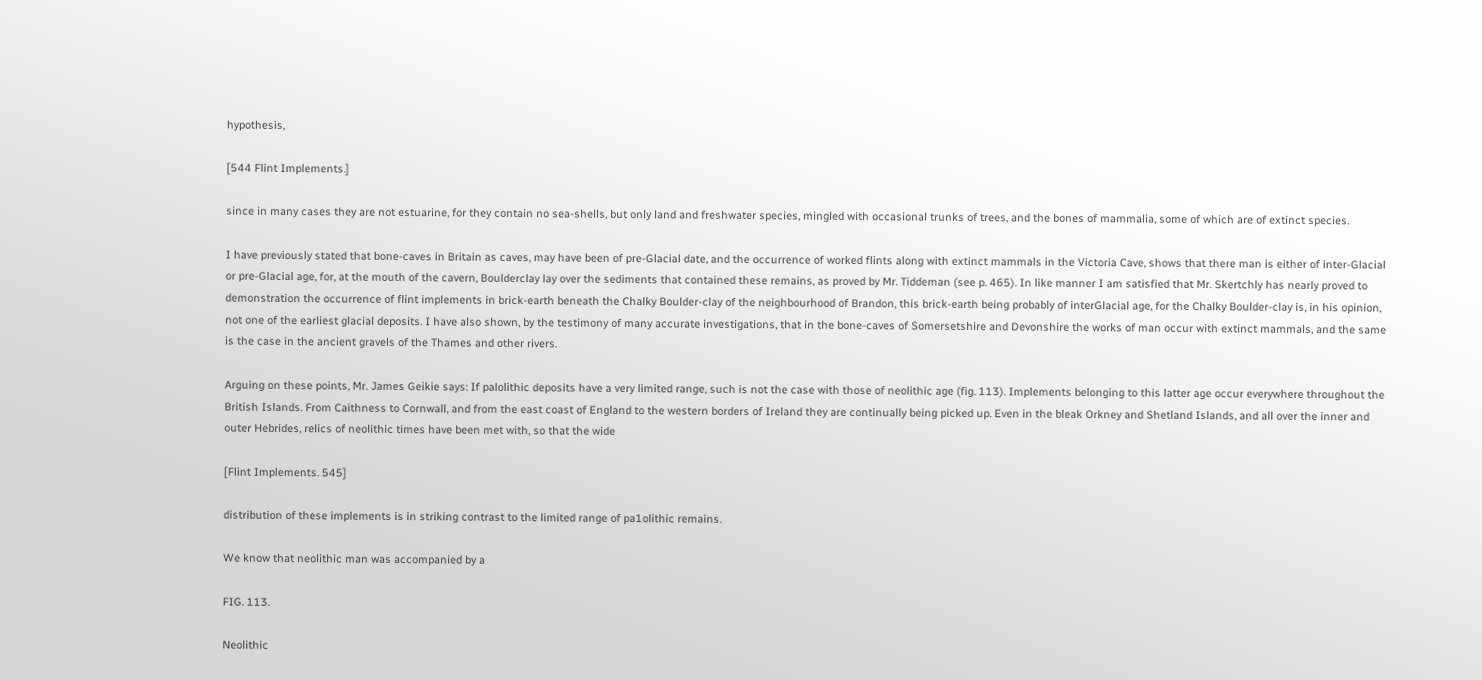hypothesis,

[544 Flint Implements.]

since in many cases they are not estuarine, for they contain no sea-shells, but only land and freshwater species, mingled with occasional trunks of trees, and the bones of mammalia, some of which are of extinct species.

I have previously stated that bone-caves in Britain as caves, may have been of pre-Glacial date, and the occurrence of worked flints along with extinct mammals in the Victoria Cave, shows that there man is either of inter-Glacial or pre-Glacial age, for, at the mouth of the cavern, Boulderclay lay over the sediments that contained these remains, as proved by Mr. Tiddeman (see p. 465). In like manner I am satisfied that Mr. Skertchly has nearly proved to demonstration the occurrence of flint implements in brick-earth beneath the Chalky Boulder-clay of the neighbourhood of Brandon, this brick-earth being probably of interGlacial age, for the Chalky Boulder-clay is, in his opinion, not one of the earliest glacial deposits. I have also shown, by the testimony of many accurate investigations, that in the bone-caves of Somersetshire and Devonshire the works of man occur with extinct mammals, and the same is the case in the ancient gravels of the Thames and other rivers.

Arguing on these points, Mr. James Geikie says: If palolithic deposits have a very limited range, such is not the case with those of neolithic age (fig. 113). Implements belonging to this latter age occur everywhere throughout the British Islands. From Caithness to Cornwall, and from the east coast of England to the western borders of Ireland they are continually being picked up. Even in the bleak Orkney and Shetland Islands, and all over the inner and outer Hebrides, relics of neolithic times have been met with, so that the wide

[Flint Implements. 545]

distribution of these implements is in striking contrast to the limited range of pa1olithic remains.

We know that neolithic man was accompanied by a

FIG. 113.

Neolithic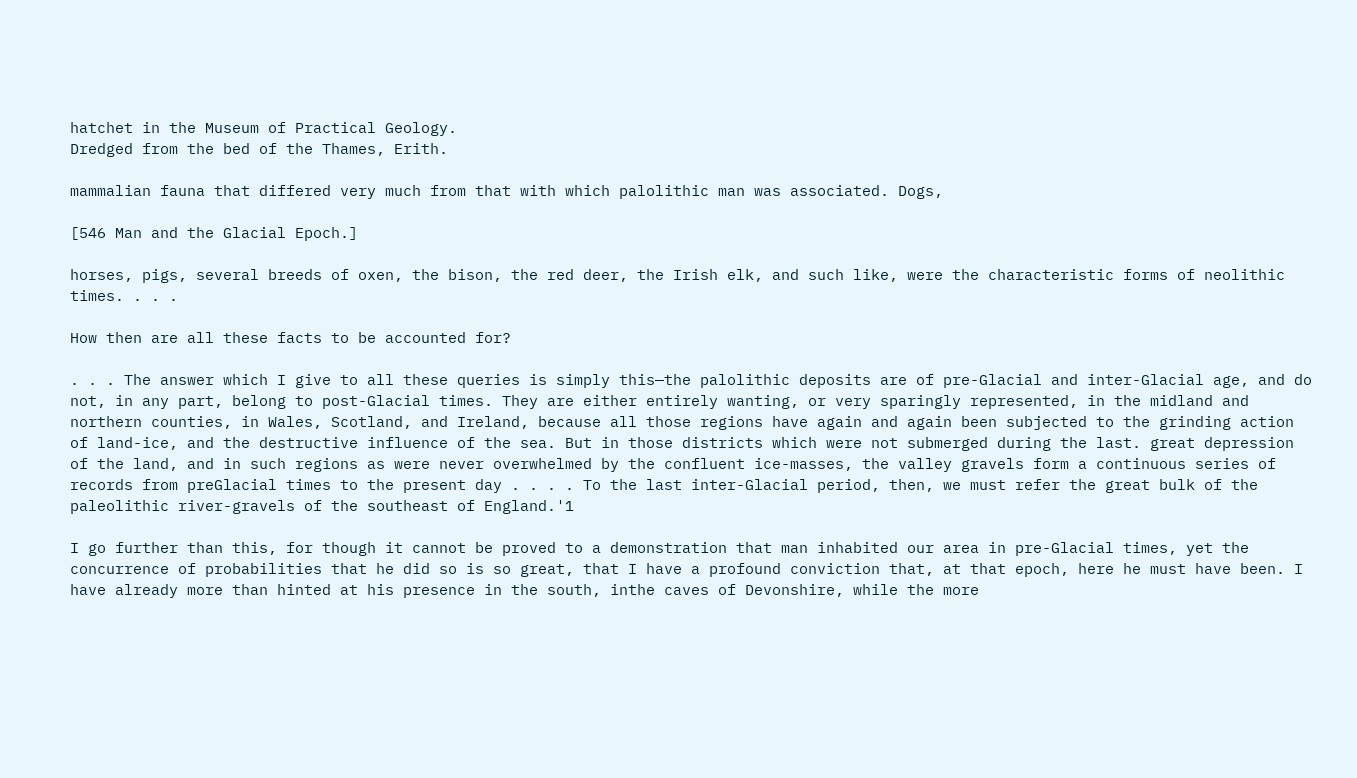hatchet in the Museum of Practical Geology.
Dredged from the bed of the Thames, Erith.

mammalian fauna that differed very much from that with which palolithic man was associated. Dogs,

[546 Man and the Glacial Epoch.]

horses, pigs, several breeds of oxen, the bison, the red deer, the Irish elk, and such like, were the characteristic forms of neolithic times. . . .

How then are all these facts to be accounted for?

. . . The answer which I give to all these queries is simply this—the palolithic deposits are of pre-Glacial and inter-Glacial age, and do not, in any part, belong to post-Glacial times. They are either entirely wanting, or very sparingly represented, in the midland and northern counties, in Wales, Scotland, and Ireland, because all those regions have again and again been subjected to the grinding action of land-ice, and the destructive influence of the sea. But in those districts which were not submerged during the last. great depression of the land, and in such regions as were never overwhelmed by the confluent ice-masses, the valley gravels form a continuous series of records from preGlacial times to the present day . . . . To the last inter-Glacial period, then, we must refer the great bulk of the paleolithic river-gravels of the southeast of England.'1

I go further than this, for though it cannot be proved to a demonstration that man inhabited our area in pre-Glacial times, yet the concurrence of probabilities that he did so is so great, that I have a profound conviction that, at that epoch, here he must have been. I have already more than hinted at his presence in the south, inthe caves of Devonshire, while the more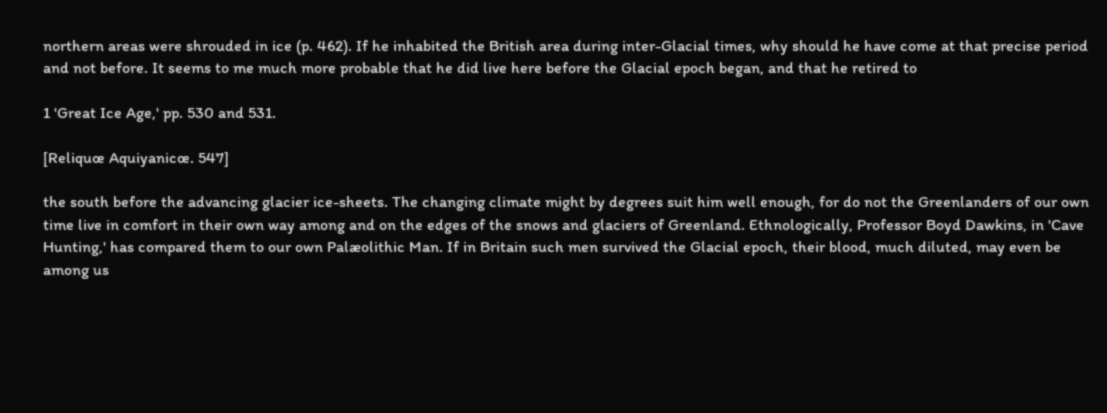northern areas were shrouded in ice (p. 462). If he inhabited the British area during inter-Glacial times, why should he have come at that precise period and not before. It seems to me much more probable that he did live here before the Glacial epoch began, and that he retired to

1 'Great Ice Age,' pp. 530 and 531.

[Reliquœ Aquiyanicœ. 547]

the south before the advancing glacier ice-sheets. The changing climate might by degrees suit him well enough, for do not the Greenlanders of our own time live in comfort in their own way among and on the edges of the snows and glaciers of Greenland. Ethnologically, Professor Boyd Dawkins, in 'Cave Hunting,' has compared them to our own Palæolithic Man. If in Britain such men survived the Glacial epoch, their blood, much diluted, may even be among us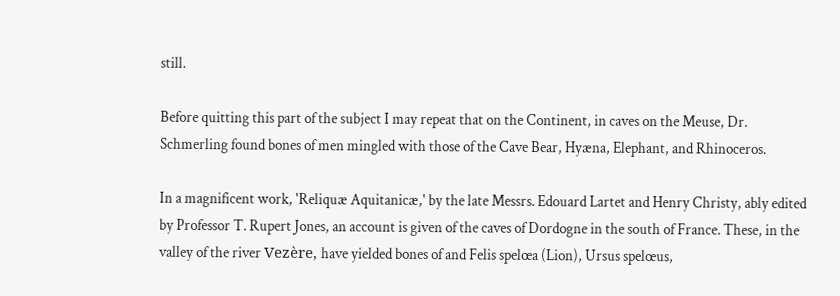still.

Before quitting this part of the subject I may repeat that on the Continent, in caves on the Meuse, Dr. Schmerling found bones of men mingled with those of the Cave Bear, Hyæna, Elephant, and Rhinoceros.

In a magnificent work, 'Reliquæ Aquitanicæ,' by the late Messrs. Edouard Lartet and Henry Christy, ably edited by Professor T. Rupert Jones, an account is given of the caves of Dordogne in the south of France. These, in the valley of the river Vezère, have yielded bones of and Felis spelœa (Lion), Ursus spelœus,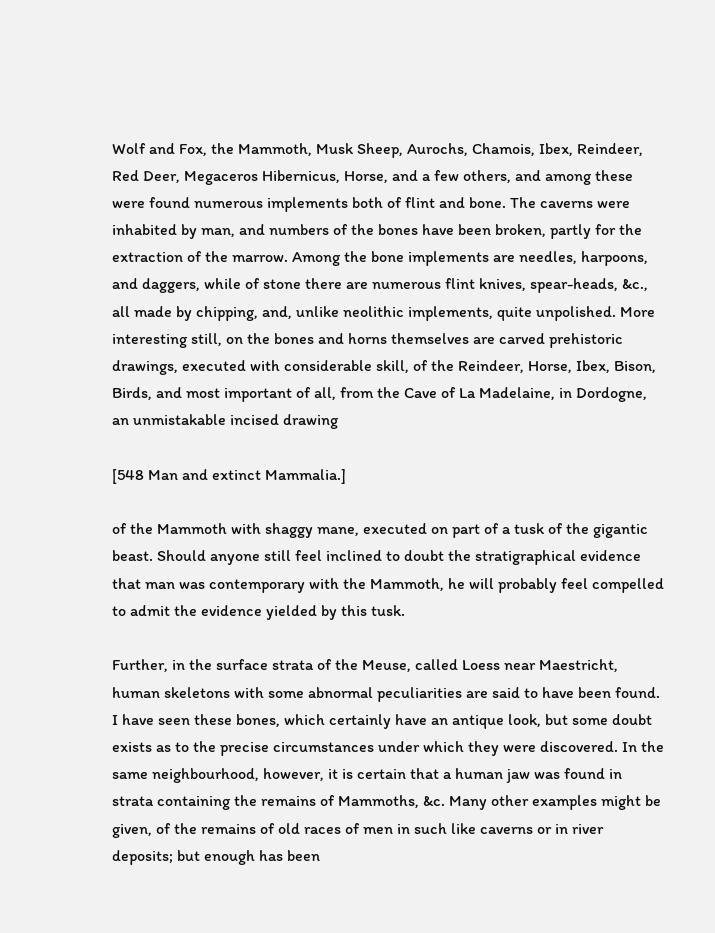Wolf and Fox, the Mammoth, Musk Sheep, Aurochs, Chamois, Ibex, Reindeer, Red Deer, Megaceros Hibernicus, Horse, and a few others, and among these were found numerous implements both of flint and bone. The caverns were inhabited by man, and numbers of the bones have been broken, partly for the extraction of the marrow. Among the bone implements are needles, harpoons, and daggers, while of stone there are numerous flint knives, spear-heads, &c., all made by chipping, and, unlike neolithic implements, quite unpolished. More interesting still, on the bones and horns themselves are carved prehistoric drawings, executed with considerable skill, of the Reindeer, Horse, Ibex, Bison, Birds, and most important of all, from the Cave of La Madelaine, in Dordogne, an unmistakable incised drawing

[548 Man and extinct Mammalia.]

of the Mammoth with shaggy mane, executed on part of a tusk of the gigantic beast. Should anyone still feel inclined to doubt the stratigraphical evidence that man was contemporary with the Mammoth, he will probably feel compelled to admit the evidence yielded by this tusk.

Further, in the surface strata of the Meuse, called Loess near Maestricht, human skeletons with some abnormal peculiarities are said to have been found. I have seen these bones, which certainly have an antique look, but some doubt exists as to the precise circumstances under which they were discovered. In the same neighbourhood, however, it is certain that a human jaw was found in strata containing the remains of Mammoths, &c. Many other examples might be given, of the remains of old races of men in such like caverns or in river deposits; but enough has been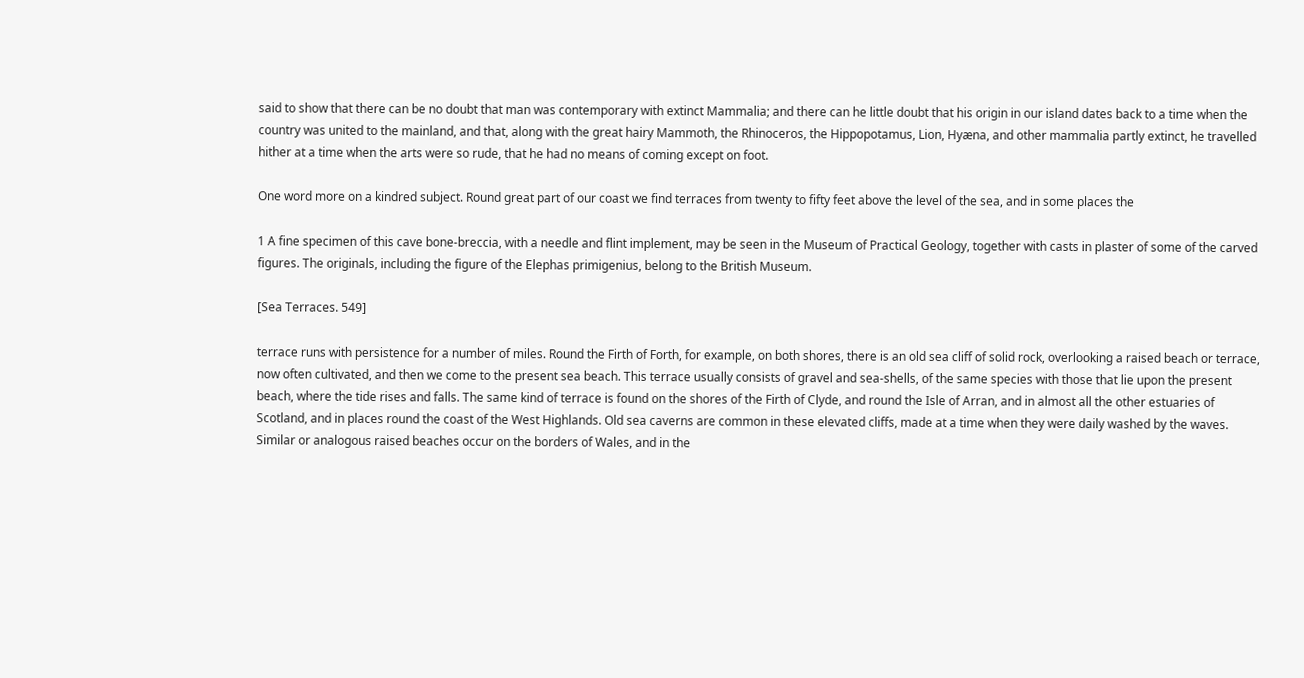said to show that there can be no doubt that man was contemporary with extinct Mammalia; and there can he little doubt that his origin in our island dates back to a time when the country was united to the mainland, and that, along with the great hairy Mammoth, the Rhinoceros, the Hippopotamus, Lion, Hyæna, and other mammalia partly extinct, he travelled hither at a time when the arts were so rude, that he had no means of coming except on foot.

One word more on a kindred subject. Round great part of our coast we find terraces from twenty to fifty feet above the level of the sea, and in some places the

1 A fine specimen of this cave bone-breccia, with a needle and flint implement, may be seen in the Museum of Practical Geology, together with casts in plaster of some of the carved figures. The originals, including the figure of the Elephas primigenius, belong to the British Museum.

[Sea Terraces. 549]

terrace runs with persistence for a number of miles. Round the Firth of Forth, for example, on both shores, there is an old sea cliff of solid rock, overlooking a raised beach or terrace, now often cultivated, and then we come to the present sea beach. This terrace usually consists of gravel and sea-shells, of the same species with those that lie upon the present beach, where the tide rises and falls. The same kind of terrace is found on the shores of the Firth of Clyde, and round the Isle of Arran, and in almost all the other estuaries of Scotland, and in places round the coast of the West Highlands. Old sea caverns are common in these elevated cliffs, made at a time when they were daily washed by the waves. Similar or analogous raised beaches occur on the borders of Wales, and in the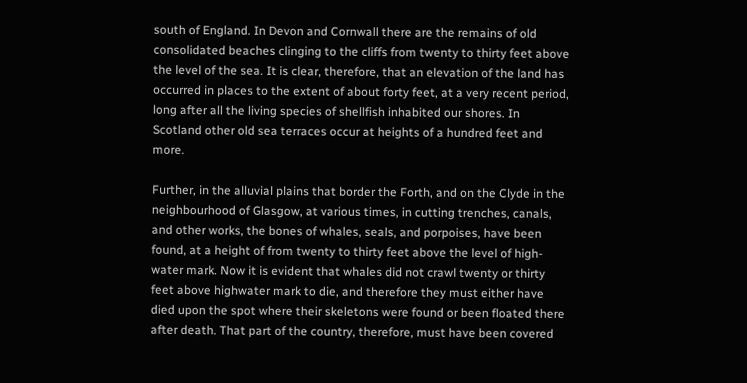south of England. In Devon and Cornwall there are the remains of old consolidated beaches clinging to the cliffs from twenty to thirty feet above the level of the sea. It is clear, therefore, that an elevation of the land has occurred in places to the extent of about forty feet, at a very recent period, long after all the living species of shellfish inhabited our shores. In Scotland other old sea terraces occur at heights of a hundred feet and more.

Further, in the alluvial plains that border the Forth, and on the Clyde in the neighbourhood of Glasgow, at various times, in cutting trenches, canals, and other works, the bones of whales, seals, and porpoises, have been found, at a height of from twenty to thirty feet above the level of high-water mark. Now it is evident that whales did not crawl twenty or thirty feet above highwater mark to die, and therefore they must either have died upon the spot where their skeletons were found or been floated there after death. That part of the country, therefore, must have been covered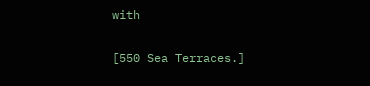with

[550 Sea Terraces.]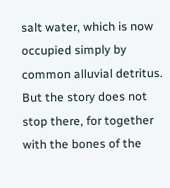salt water, which is now occupied simply by common alluvial detritus. But the story does not stop there, for together with the bones of the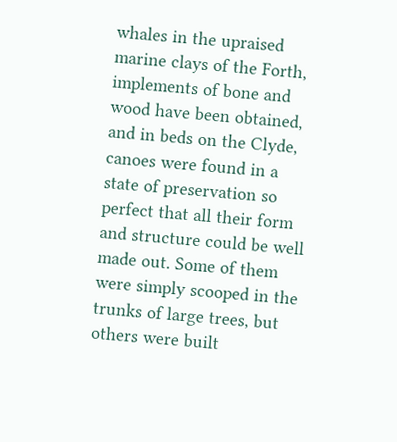whales in the upraised marine clays of the Forth, implements of bone and wood have been obtained, and in beds on the Clyde, canoes were found in a state of preservation so perfect that all their form and structure could be well made out. Some of them were simply scooped in the trunks of large trees, but others were built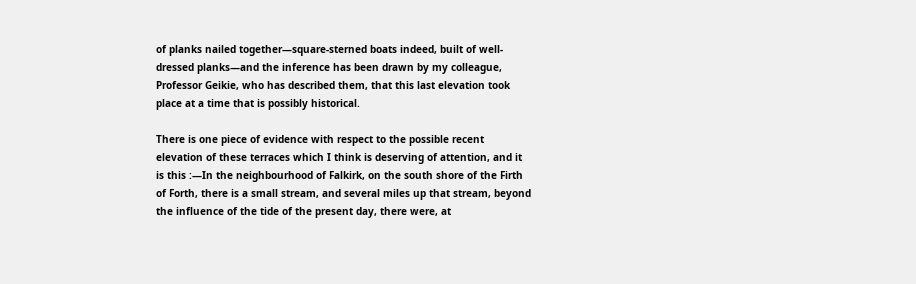of planks nailed together—square-sterned boats indeed, built of well-dressed planks—and the inference has been drawn by my colleague, Professor Geikie, who has described them, that this last elevation took place at a time that is possibly historical.

There is one piece of evidence with respect to the possible recent elevation of these terraces which I think is deserving of attention, and it is this :—In the neighbourhood of Falkirk, on the south shore of the Firth of Forth, there is a small stream, and several miles up that stream, beyond the influence of the tide of the present day, there were, at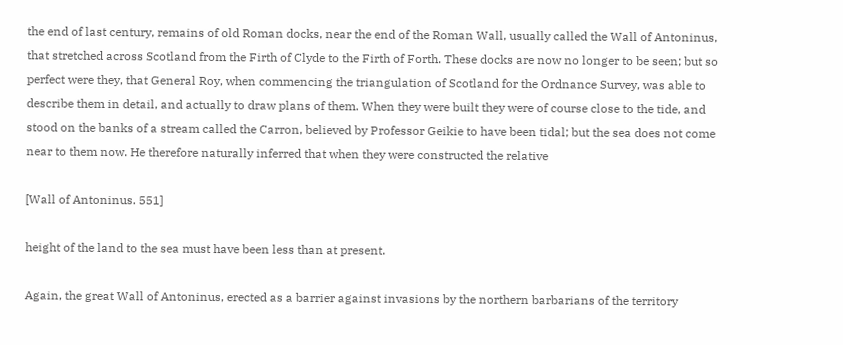the end of last century, remains of old Roman docks, near the end of the Roman Wall, usually called the Wall of Antoninus, that stretched across Scotland from the Firth of Clyde to the Firth of Forth. These docks are now no longer to be seen; but so perfect were they, that General Roy, when commencing the triangulation of Scotland for the Ordnance Survey, was able to describe them in detail, and actually to draw plans of them. When they were built they were of course close to the tide, and stood on the banks of a stream called the Carron, believed by Professor Geikie to have been tidal; but the sea does not come near to them now. He therefore naturally inferred that when they were constructed the relative

[Wall of Antoninus. 551]

height of the land to the sea must have been less than at present.

Again, the great Wall of Antoninus, erected as a barrier against invasions by the northern barbarians of the territory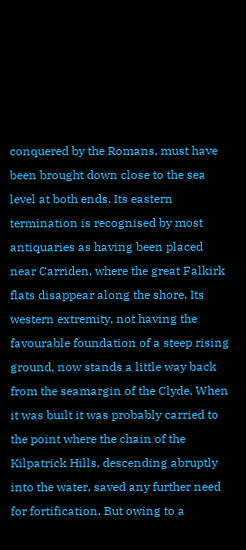conquered by the Romans, must have been brought down close to the sea level at both ends. Its eastern termination is recognised by most antiquaries as having been placed near Carriden, where the great Falkirk flats disappear along the shore. Its western extremity, not having the favourable foundation of a steep rising ground, now stands a little way back from the seamargin of the Clyde. When it was built it was probably carried to the point where the chain of the Kilpatrick Hills, descending abruptly into the water, saved any further need for fortification. But owing to a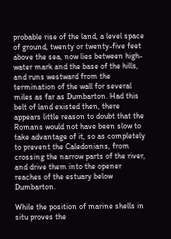probable rise of the land, a level space of ground, twenty or twenty-five feet above the sea, now lies between high-water mark and the base of the hills, and runs westward from the termination of the wall for several miles as far as Dumbarton. Had this belt of land existed then, there appears little reason to doubt that the Romans would not have been slow to take advantage of it, so as completely to prevent the Caledonians, from crossing the narrow parts of the river, and drive them into the opener reaches of the estuary below Dumbarton.

While the position of marine shells in situ proves the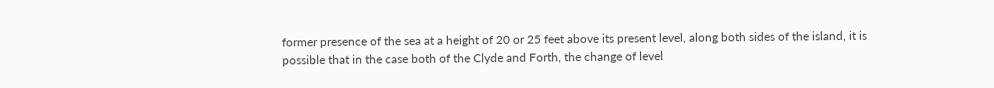former presence of the sea at a height of 20 or 25 feet above its present level, along both sides of the island, it is possible that in the case both of the Clyde and Forth, the change of level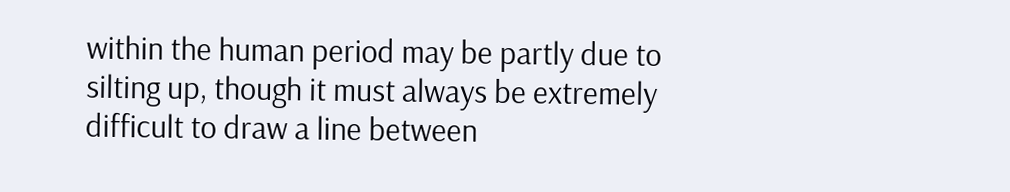within the human period may be partly due to silting up, though it must always be extremely difficult to draw a line between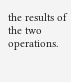the results of the two operations.